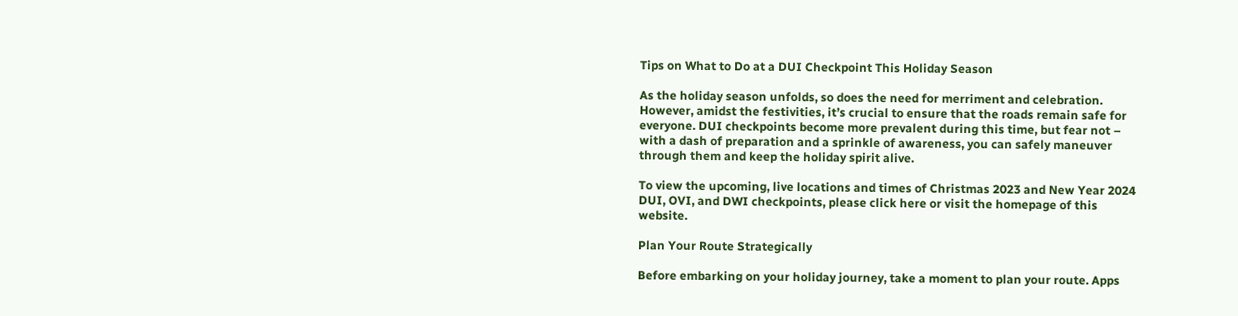Tips on What to Do at a DUI Checkpoint This Holiday Season

As the holiday season unfolds, so does the need for merriment and celebration. However, amidst the festivities, it’s crucial to ensure that the roads remain safe for everyone. DUI checkpoints become more prevalent during this time, but fear not – with a dash of preparation and a sprinkle of awareness, you can safely maneuver through them and keep the holiday spirit alive.

To view the upcoming, live locations and times of Christmas 2023 and New Year 2024 DUI, OVI, and DWI checkpoints, please click here or visit the homepage of this website.

Plan Your Route Strategically

Before embarking on your holiday journey, take a moment to plan your route. Apps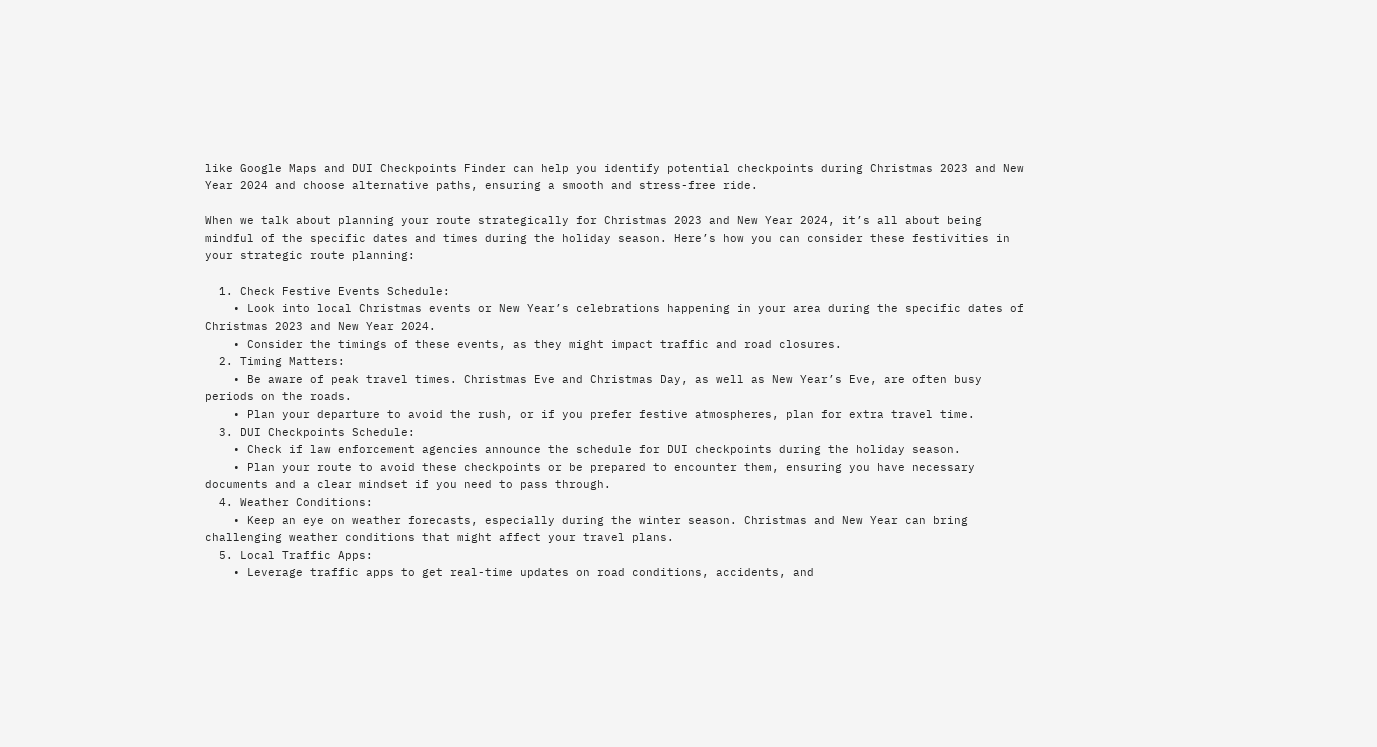like Google Maps and DUI Checkpoints Finder can help you identify potential checkpoints during Christmas 2023 and New Year 2024 and choose alternative paths, ensuring a smooth and stress-free ride.

When we talk about planning your route strategically for Christmas 2023 and New Year 2024, it’s all about being mindful of the specific dates and times during the holiday season. Here’s how you can consider these festivities in your strategic route planning:

  1. Check Festive Events Schedule:
    • Look into local Christmas events or New Year’s celebrations happening in your area during the specific dates of Christmas 2023 and New Year 2024.
    • Consider the timings of these events, as they might impact traffic and road closures.
  2. Timing Matters:
    • Be aware of peak travel times. Christmas Eve and Christmas Day, as well as New Year’s Eve, are often busy periods on the roads.
    • Plan your departure to avoid the rush, or if you prefer festive atmospheres, plan for extra travel time.
  3. DUI Checkpoints Schedule:
    • Check if law enforcement agencies announce the schedule for DUI checkpoints during the holiday season.
    • Plan your route to avoid these checkpoints or be prepared to encounter them, ensuring you have necessary documents and a clear mindset if you need to pass through.
  4. Weather Conditions:
    • Keep an eye on weather forecasts, especially during the winter season. Christmas and New Year can bring challenging weather conditions that might affect your travel plans.
  5. Local Traffic Apps:
    • Leverage traffic apps to get real-time updates on road conditions, accidents, and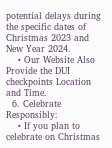potential delays during the specific dates of Christmas 2023 and New Year 2024.
    • Our Website Also Provide the DUI checkpoints Location and Time.
  6. Celebrate Responsibly:
    • If you plan to celebrate on Christmas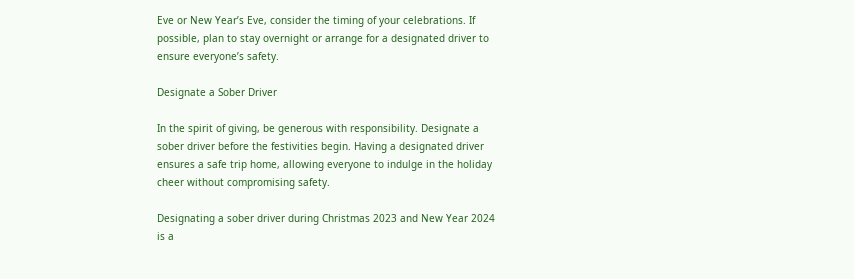Eve or New Year’s Eve, consider the timing of your celebrations. If possible, plan to stay overnight or arrange for a designated driver to ensure everyone’s safety.

Designate a Sober Driver

In the spirit of giving, be generous with responsibility. Designate a sober driver before the festivities begin. Having a designated driver ensures a safe trip home, allowing everyone to indulge in the holiday cheer without compromising safety.

Designating a sober driver during Christmas 2023 and New Year 2024 is a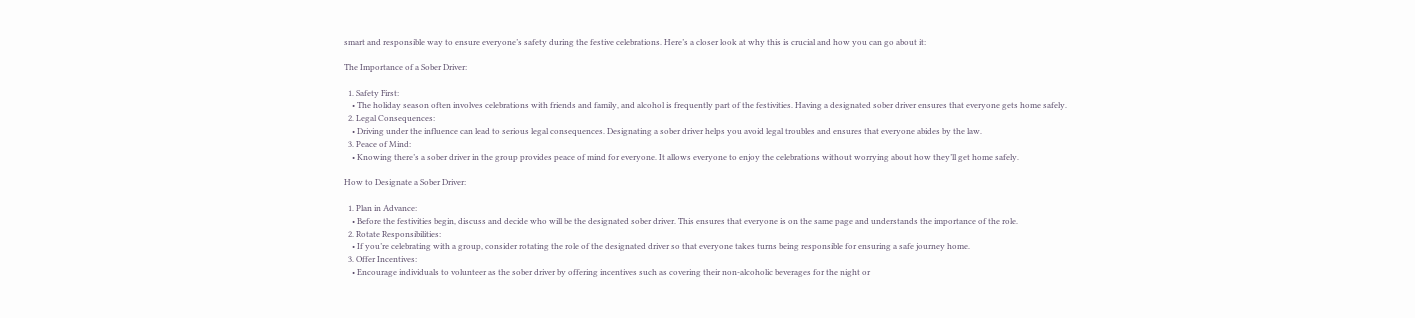smart and responsible way to ensure everyone’s safety during the festive celebrations. Here’s a closer look at why this is crucial and how you can go about it:

The Importance of a Sober Driver:

  1. Safety First:
    • The holiday season often involves celebrations with friends and family, and alcohol is frequently part of the festivities. Having a designated sober driver ensures that everyone gets home safely.
  2. Legal Consequences:
    • Driving under the influence can lead to serious legal consequences. Designating a sober driver helps you avoid legal troubles and ensures that everyone abides by the law.
  3. Peace of Mind:
    • Knowing there’s a sober driver in the group provides peace of mind for everyone. It allows everyone to enjoy the celebrations without worrying about how they’ll get home safely.

How to Designate a Sober Driver:

  1. Plan in Advance:
    • Before the festivities begin, discuss and decide who will be the designated sober driver. This ensures that everyone is on the same page and understands the importance of the role.
  2. Rotate Responsibilities:
    • If you’re celebrating with a group, consider rotating the role of the designated driver so that everyone takes turns being responsible for ensuring a safe journey home.
  3. Offer Incentives:
    • Encourage individuals to volunteer as the sober driver by offering incentives such as covering their non-alcoholic beverages for the night or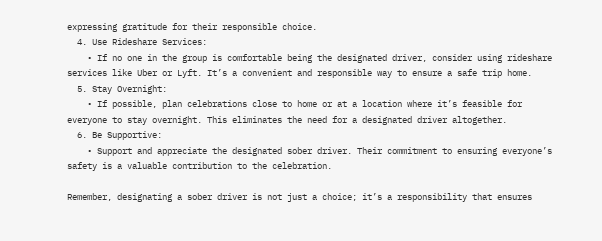expressing gratitude for their responsible choice.
  4. Use Rideshare Services:
    • If no one in the group is comfortable being the designated driver, consider using rideshare services like Uber or Lyft. It’s a convenient and responsible way to ensure a safe trip home.
  5. Stay Overnight:
    • If possible, plan celebrations close to home or at a location where it’s feasible for everyone to stay overnight. This eliminates the need for a designated driver altogether.
  6. Be Supportive:
    • Support and appreciate the designated sober driver. Their commitment to ensuring everyone’s safety is a valuable contribution to the celebration.

Remember, designating a sober driver is not just a choice; it’s a responsibility that ensures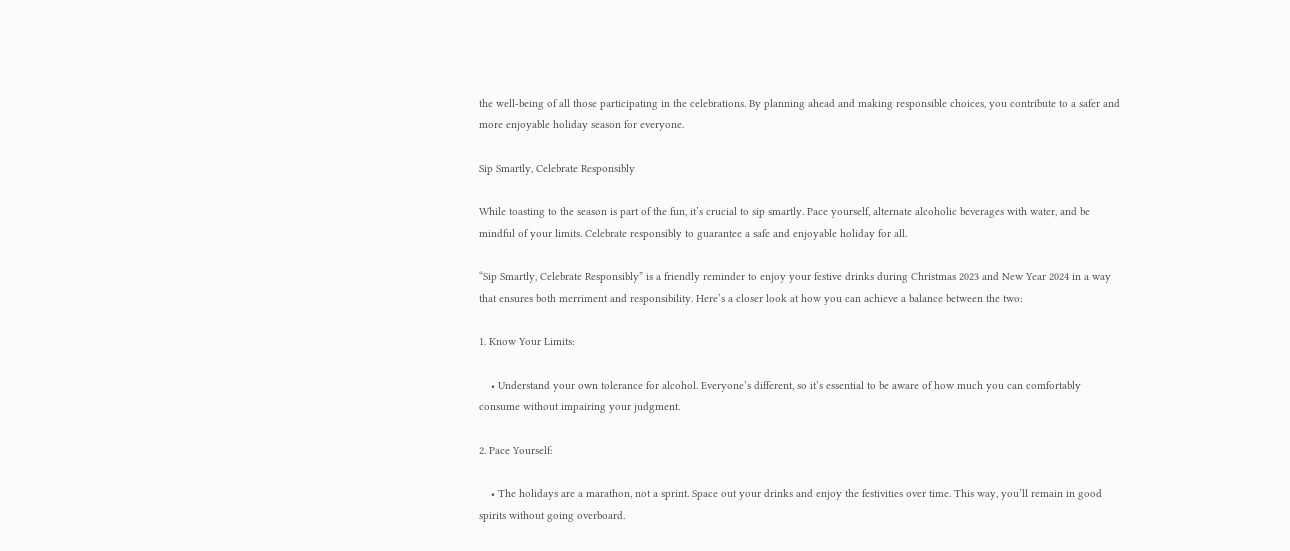the well-being of all those participating in the celebrations. By planning ahead and making responsible choices, you contribute to a safer and more enjoyable holiday season for everyone.

Sip Smartly, Celebrate Responsibly

While toasting to the season is part of the fun, it’s crucial to sip smartly. Pace yourself, alternate alcoholic beverages with water, and be mindful of your limits. Celebrate responsibly to guarantee a safe and enjoyable holiday for all.

“Sip Smartly, Celebrate Responsibly” is a friendly reminder to enjoy your festive drinks during Christmas 2023 and New Year 2024 in a way that ensures both merriment and responsibility. Here’s a closer look at how you can achieve a balance between the two:

1. Know Your Limits:

    • Understand your own tolerance for alcohol. Everyone’s different, so it’s essential to be aware of how much you can comfortably consume without impairing your judgment.

2. Pace Yourself:

    • The holidays are a marathon, not a sprint. Space out your drinks and enjoy the festivities over time. This way, you’ll remain in good spirits without going overboard.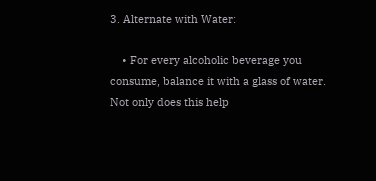3. Alternate with Water:

    • For every alcoholic beverage you consume, balance it with a glass of water. Not only does this help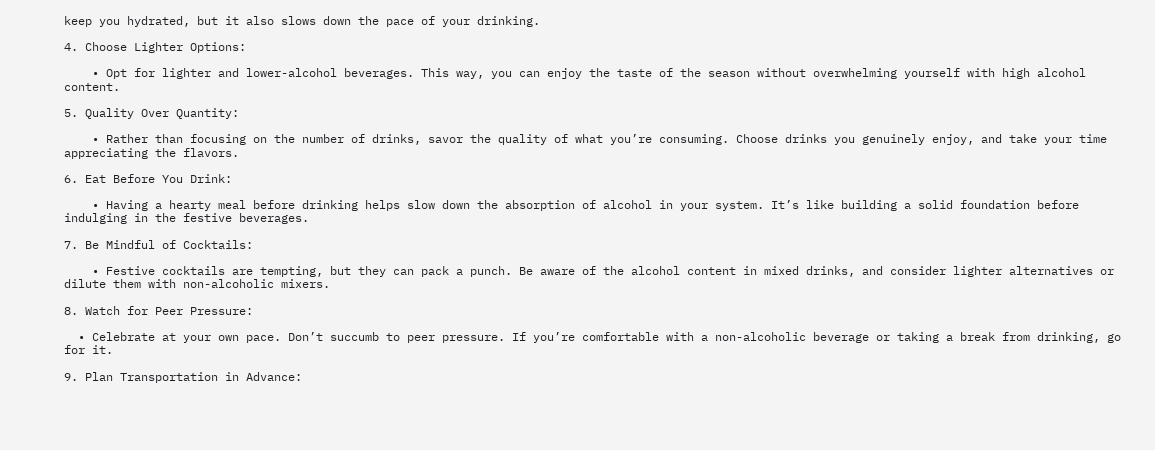keep you hydrated, but it also slows down the pace of your drinking.

4. Choose Lighter Options:

    • Opt for lighter and lower-alcohol beverages. This way, you can enjoy the taste of the season without overwhelming yourself with high alcohol content.

5. Quality Over Quantity:

    • Rather than focusing on the number of drinks, savor the quality of what you’re consuming. Choose drinks you genuinely enjoy, and take your time appreciating the flavors.

6. Eat Before You Drink:

    • Having a hearty meal before drinking helps slow down the absorption of alcohol in your system. It’s like building a solid foundation before indulging in the festive beverages.

7. Be Mindful of Cocktails:

    • Festive cocktails are tempting, but they can pack a punch. Be aware of the alcohol content in mixed drinks, and consider lighter alternatives or dilute them with non-alcoholic mixers.

8. Watch for Peer Pressure:

  • Celebrate at your own pace. Don’t succumb to peer pressure. If you’re comfortable with a non-alcoholic beverage or taking a break from drinking, go for it.

9. Plan Transportation in Advance: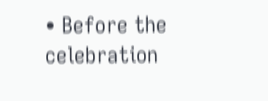• Before the celebration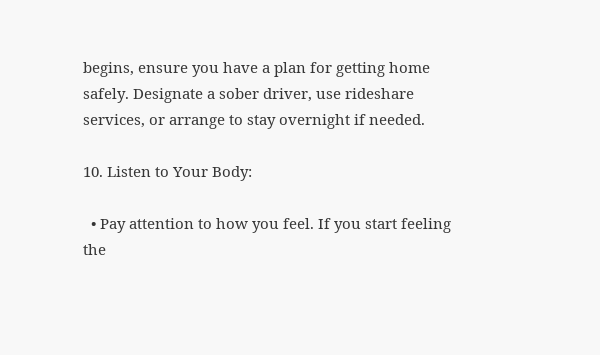begins, ensure you have a plan for getting home safely. Designate a sober driver, use rideshare services, or arrange to stay overnight if needed.

10. Listen to Your Body:

  • Pay attention to how you feel. If you start feeling the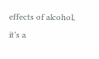effects of alcohol, it’s a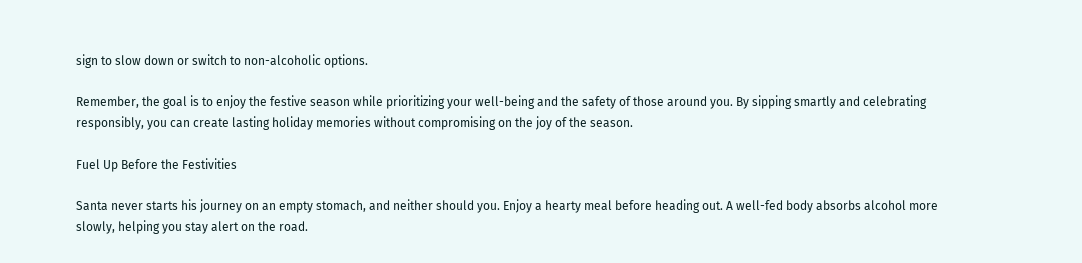sign to slow down or switch to non-alcoholic options.

Remember, the goal is to enjoy the festive season while prioritizing your well-being and the safety of those around you. By sipping smartly and celebrating responsibly, you can create lasting holiday memories without compromising on the joy of the season.

Fuel Up Before the Festivities

Santa never starts his journey on an empty stomach, and neither should you. Enjoy a hearty meal before heading out. A well-fed body absorbs alcohol more slowly, helping you stay alert on the road.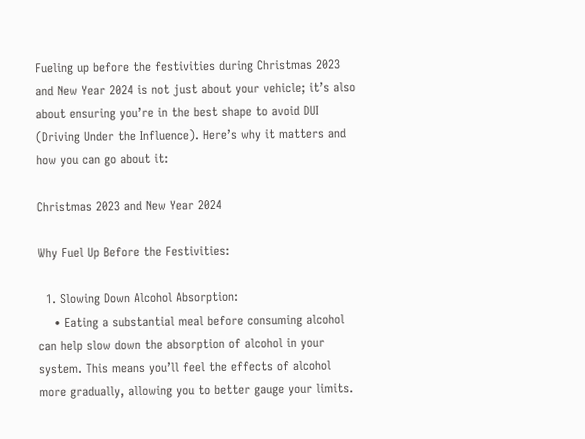Fueling up before the festivities during Christmas 2023 and New Year 2024 is not just about your vehicle; it’s also about ensuring you’re in the best shape to avoid DUI (Driving Under the Influence). Here’s why it matters and how you can go about it:

Christmas 2023 and New Year 2024

Why Fuel Up Before the Festivities:

  1. Slowing Down Alcohol Absorption:
    • Eating a substantial meal before consuming alcohol can help slow down the absorption of alcohol in your system. This means you’ll feel the effects of alcohol more gradually, allowing you to better gauge your limits.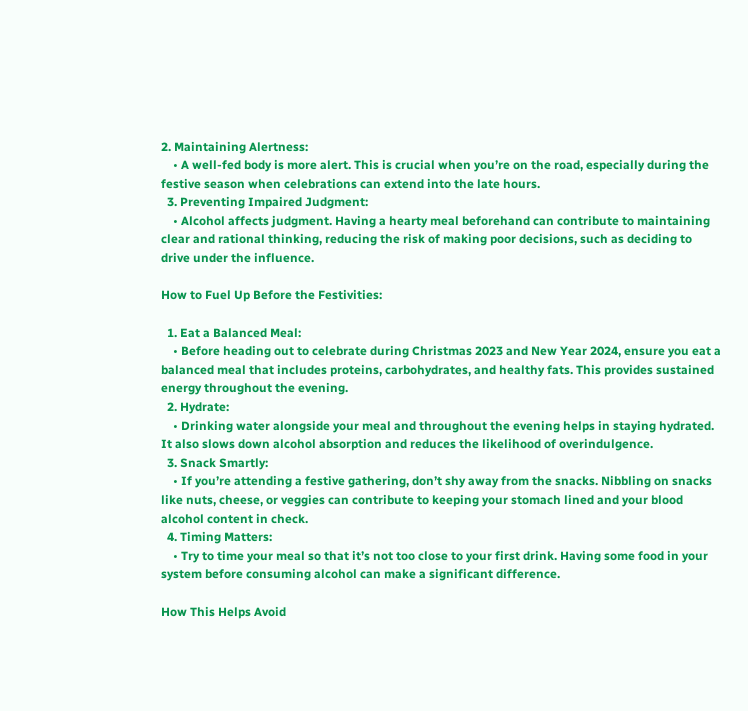2. Maintaining Alertness:
    • A well-fed body is more alert. This is crucial when you’re on the road, especially during the festive season when celebrations can extend into the late hours.
  3. Preventing Impaired Judgment:
    • Alcohol affects judgment. Having a hearty meal beforehand can contribute to maintaining clear and rational thinking, reducing the risk of making poor decisions, such as deciding to drive under the influence.

How to Fuel Up Before the Festivities:

  1. Eat a Balanced Meal:
    • Before heading out to celebrate during Christmas 2023 and New Year 2024, ensure you eat a balanced meal that includes proteins, carbohydrates, and healthy fats. This provides sustained energy throughout the evening.
  2. Hydrate:
    • Drinking water alongside your meal and throughout the evening helps in staying hydrated. It also slows down alcohol absorption and reduces the likelihood of overindulgence.
  3. Snack Smartly:
    • If you’re attending a festive gathering, don’t shy away from the snacks. Nibbling on snacks like nuts, cheese, or veggies can contribute to keeping your stomach lined and your blood alcohol content in check.
  4. Timing Matters:
    • Try to time your meal so that it’s not too close to your first drink. Having some food in your system before consuming alcohol can make a significant difference.

How This Helps Avoid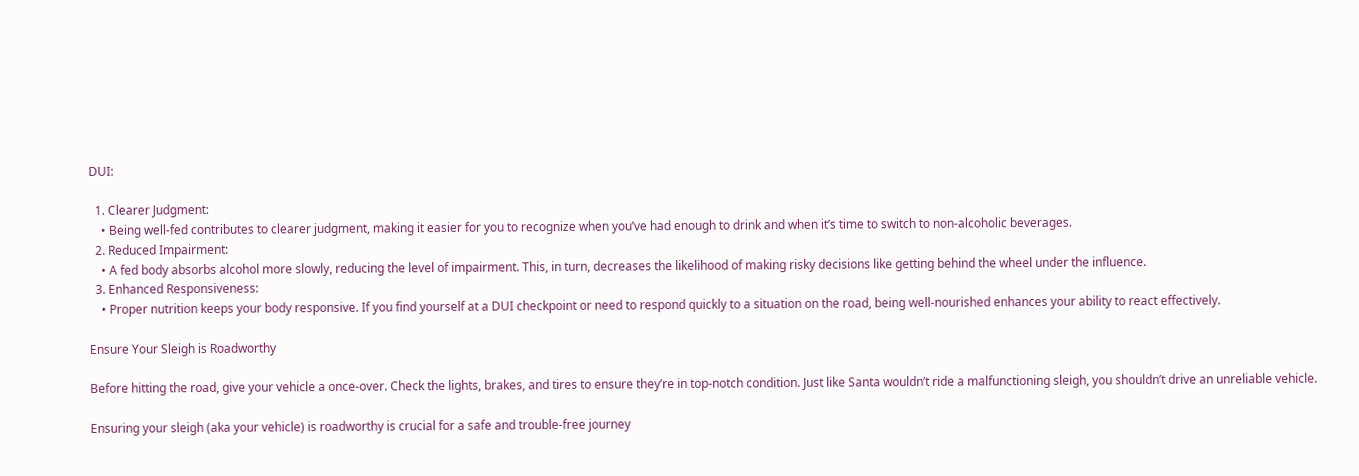DUI:

  1. Clearer Judgment:
    • Being well-fed contributes to clearer judgment, making it easier for you to recognize when you’ve had enough to drink and when it’s time to switch to non-alcoholic beverages.
  2. Reduced Impairment:
    • A fed body absorbs alcohol more slowly, reducing the level of impairment. This, in turn, decreases the likelihood of making risky decisions like getting behind the wheel under the influence.
  3. Enhanced Responsiveness:
    • Proper nutrition keeps your body responsive. If you find yourself at a DUI checkpoint or need to respond quickly to a situation on the road, being well-nourished enhances your ability to react effectively.

Ensure Your Sleigh is Roadworthy

Before hitting the road, give your vehicle a once-over. Check the lights, brakes, and tires to ensure they’re in top-notch condition. Just like Santa wouldn’t ride a malfunctioning sleigh, you shouldn’t drive an unreliable vehicle.

Ensuring your sleigh (aka your vehicle) is roadworthy is crucial for a safe and trouble-free journey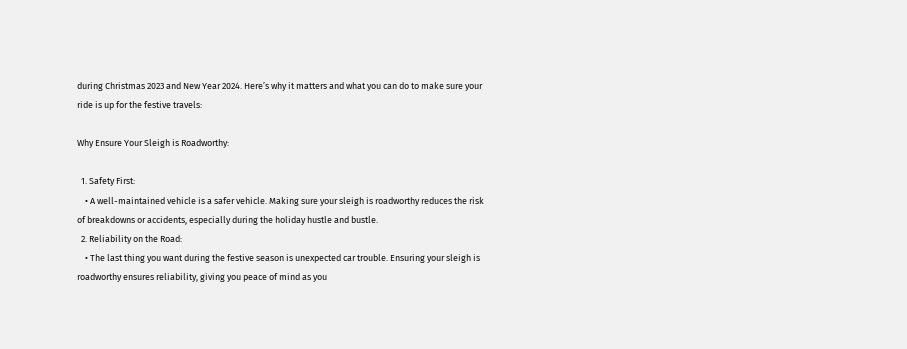during Christmas 2023 and New Year 2024. Here’s why it matters and what you can do to make sure your ride is up for the festive travels:

Why Ensure Your Sleigh is Roadworthy:

  1. Safety First:
    • A well-maintained vehicle is a safer vehicle. Making sure your sleigh is roadworthy reduces the risk of breakdowns or accidents, especially during the holiday hustle and bustle.
  2. Reliability on the Road:
    • The last thing you want during the festive season is unexpected car trouble. Ensuring your sleigh is roadworthy ensures reliability, giving you peace of mind as you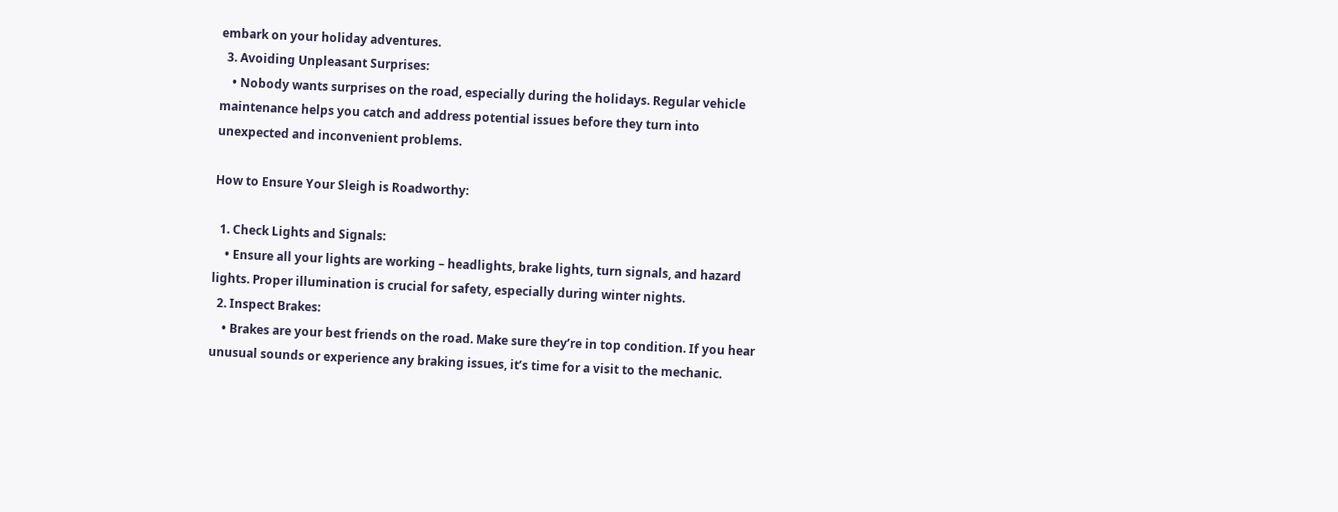embark on your holiday adventures.
  3. Avoiding Unpleasant Surprises:
    • Nobody wants surprises on the road, especially during the holidays. Regular vehicle maintenance helps you catch and address potential issues before they turn into unexpected and inconvenient problems.

How to Ensure Your Sleigh is Roadworthy:

  1. Check Lights and Signals:
    • Ensure all your lights are working – headlights, brake lights, turn signals, and hazard lights. Proper illumination is crucial for safety, especially during winter nights.
  2. Inspect Brakes:
    • Brakes are your best friends on the road. Make sure they’re in top condition. If you hear unusual sounds or experience any braking issues, it’s time for a visit to the mechanic.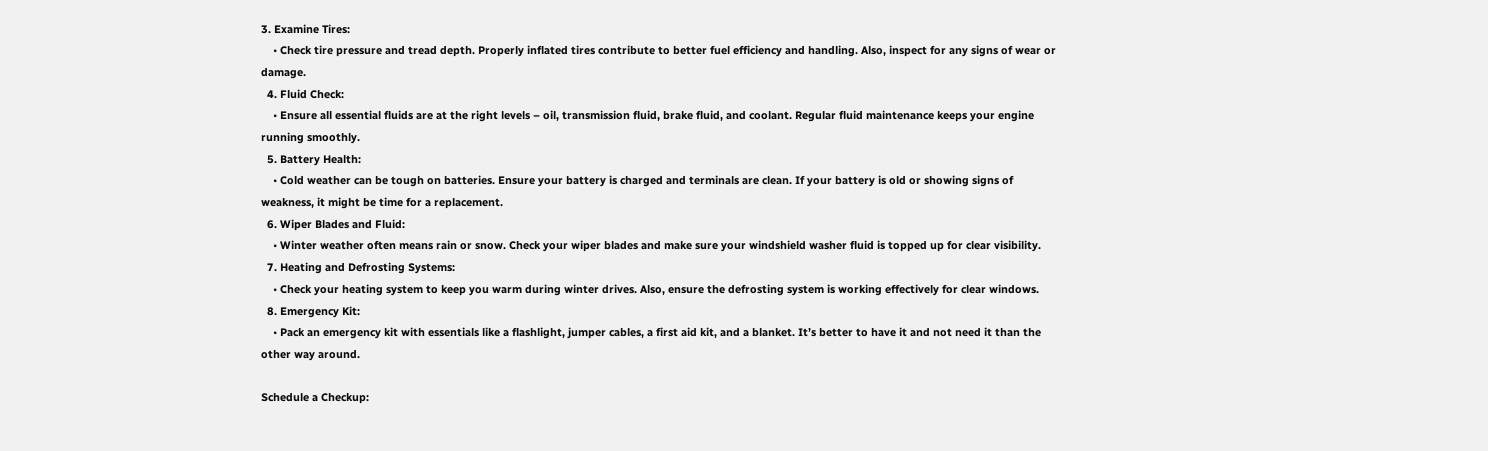3. Examine Tires:
    • Check tire pressure and tread depth. Properly inflated tires contribute to better fuel efficiency and handling. Also, inspect for any signs of wear or damage.
  4. Fluid Check:
    • Ensure all essential fluids are at the right levels – oil, transmission fluid, brake fluid, and coolant. Regular fluid maintenance keeps your engine running smoothly.
  5. Battery Health:
    • Cold weather can be tough on batteries. Ensure your battery is charged and terminals are clean. If your battery is old or showing signs of weakness, it might be time for a replacement.
  6. Wiper Blades and Fluid:
    • Winter weather often means rain or snow. Check your wiper blades and make sure your windshield washer fluid is topped up for clear visibility.
  7. Heating and Defrosting Systems:
    • Check your heating system to keep you warm during winter drives. Also, ensure the defrosting system is working effectively for clear windows.
  8. Emergency Kit:
    • Pack an emergency kit with essentials like a flashlight, jumper cables, a first aid kit, and a blanket. It’s better to have it and not need it than the other way around.

Schedule a Checkup: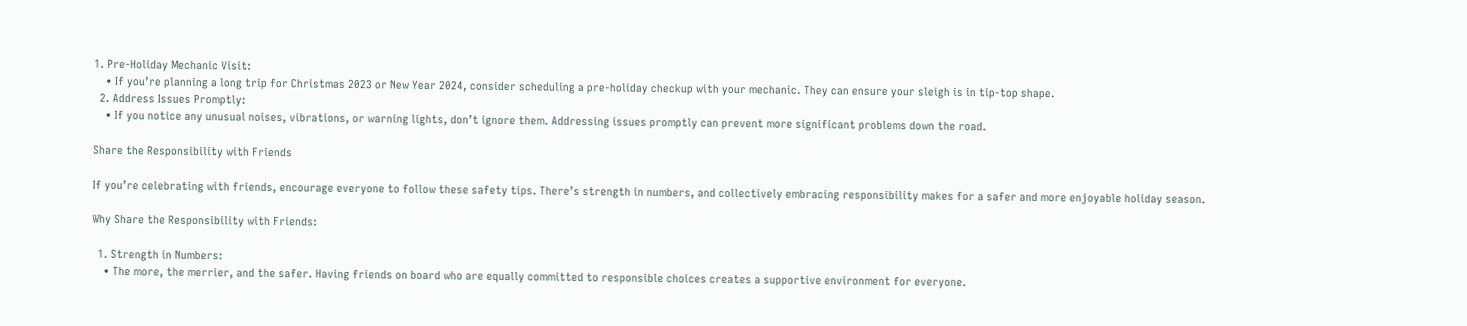1. Pre-Holiday Mechanic Visit:
    • If you’re planning a long trip for Christmas 2023 or New Year 2024, consider scheduling a pre-holiday checkup with your mechanic. They can ensure your sleigh is in tip-top shape.
  2. Address Issues Promptly:
    • If you notice any unusual noises, vibrations, or warning lights, don’t ignore them. Addressing issues promptly can prevent more significant problems down the road.

Share the Responsibility with Friends

If you’re celebrating with friends, encourage everyone to follow these safety tips. There’s strength in numbers, and collectively embracing responsibility makes for a safer and more enjoyable holiday season.

Why Share the Responsibility with Friends:

  1. Strength in Numbers:
    • The more, the merrier, and the safer. Having friends on board who are equally committed to responsible choices creates a supportive environment for everyone.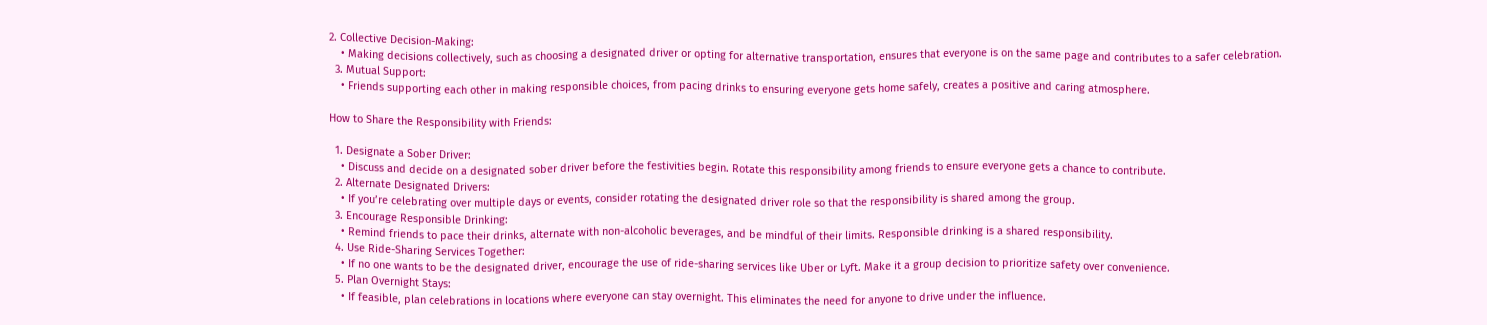2. Collective Decision-Making:
    • Making decisions collectively, such as choosing a designated driver or opting for alternative transportation, ensures that everyone is on the same page and contributes to a safer celebration.
  3. Mutual Support:
    • Friends supporting each other in making responsible choices, from pacing drinks to ensuring everyone gets home safely, creates a positive and caring atmosphere.

How to Share the Responsibility with Friends:

  1. Designate a Sober Driver:
    • Discuss and decide on a designated sober driver before the festivities begin. Rotate this responsibility among friends to ensure everyone gets a chance to contribute.
  2. Alternate Designated Drivers:
    • If you’re celebrating over multiple days or events, consider rotating the designated driver role so that the responsibility is shared among the group.
  3. Encourage Responsible Drinking:
    • Remind friends to pace their drinks, alternate with non-alcoholic beverages, and be mindful of their limits. Responsible drinking is a shared responsibility.
  4. Use Ride-Sharing Services Together:
    • If no one wants to be the designated driver, encourage the use of ride-sharing services like Uber or Lyft. Make it a group decision to prioritize safety over convenience.
  5. Plan Overnight Stays:
    • If feasible, plan celebrations in locations where everyone can stay overnight. This eliminates the need for anyone to drive under the influence.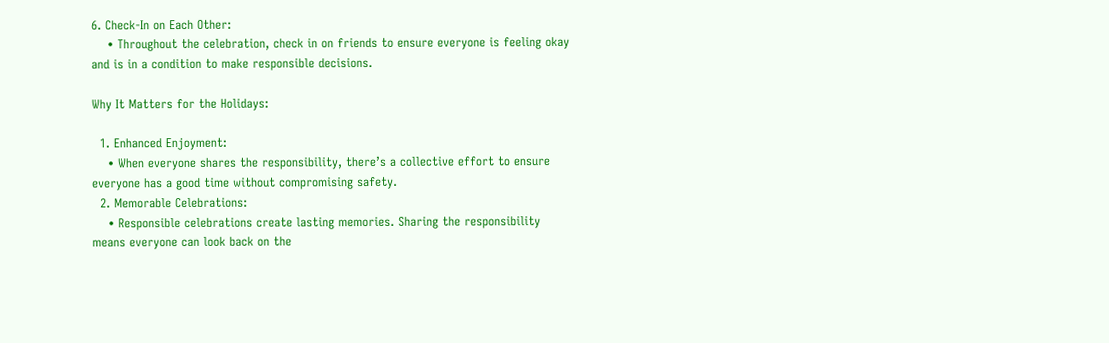6. Check-In on Each Other:
    • Throughout the celebration, check in on friends to ensure everyone is feeling okay and is in a condition to make responsible decisions.

Why It Matters for the Holidays:

  1. Enhanced Enjoyment:
    • When everyone shares the responsibility, there’s a collective effort to ensure everyone has a good time without compromising safety.
  2. Memorable Celebrations:
    • Responsible celebrations create lasting memories. Sharing the responsibility means everyone can look back on the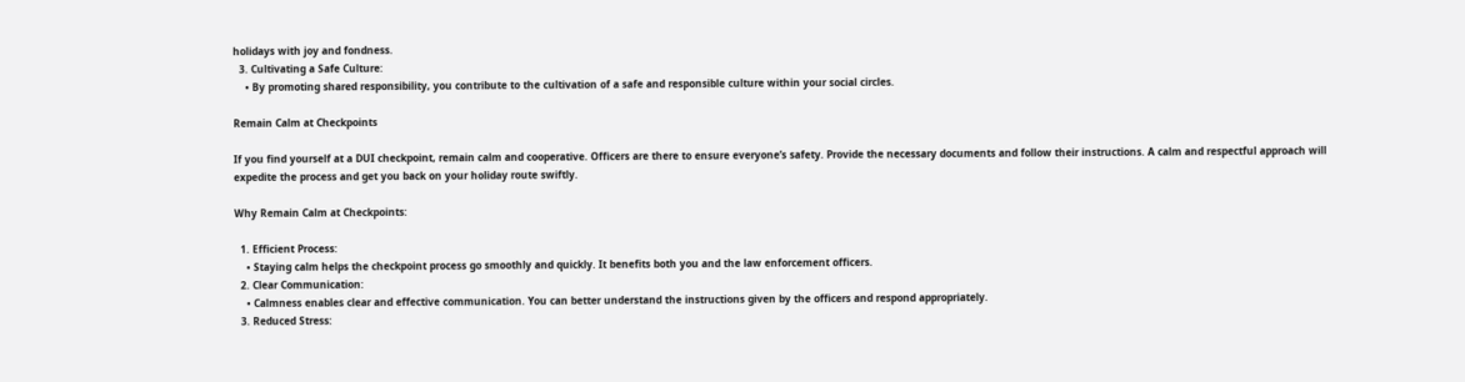holidays with joy and fondness.
  3. Cultivating a Safe Culture:
    • By promoting shared responsibility, you contribute to the cultivation of a safe and responsible culture within your social circles.

Remain Calm at Checkpoints

If you find yourself at a DUI checkpoint, remain calm and cooperative. Officers are there to ensure everyone’s safety. Provide the necessary documents and follow their instructions. A calm and respectful approach will expedite the process and get you back on your holiday route swiftly.

Why Remain Calm at Checkpoints:

  1. Efficient Process:
    • Staying calm helps the checkpoint process go smoothly and quickly. It benefits both you and the law enforcement officers.
  2. Clear Communication:
    • Calmness enables clear and effective communication. You can better understand the instructions given by the officers and respond appropriately.
  3. Reduced Stress: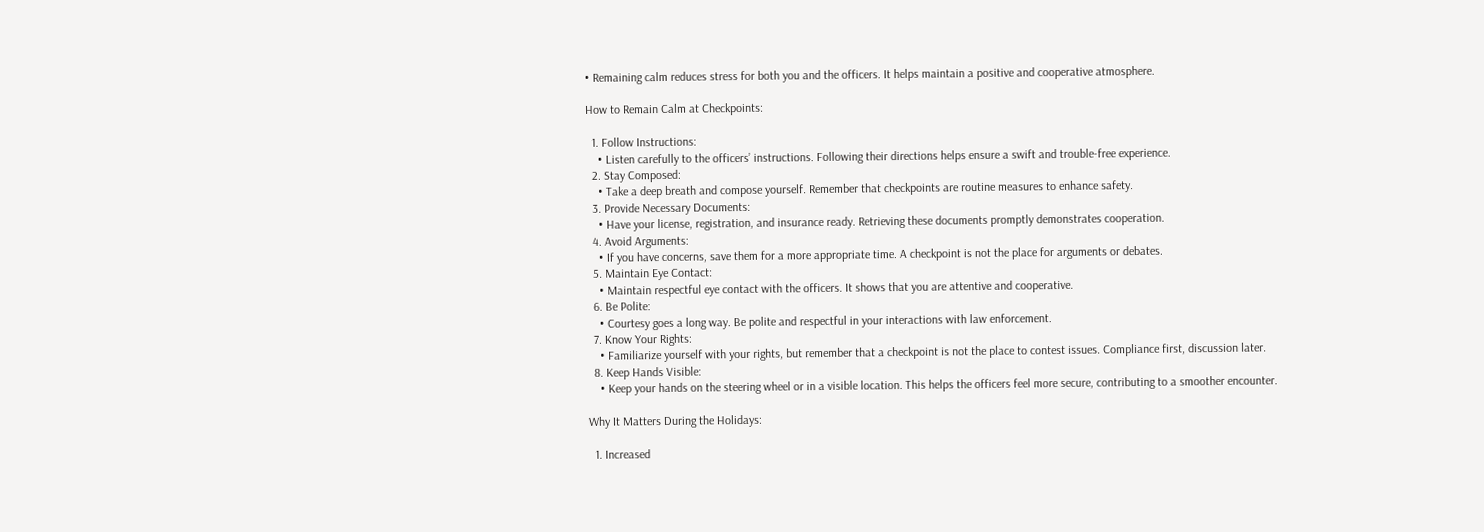• Remaining calm reduces stress for both you and the officers. It helps maintain a positive and cooperative atmosphere.

How to Remain Calm at Checkpoints:

  1. Follow Instructions:
    • Listen carefully to the officers’ instructions. Following their directions helps ensure a swift and trouble-free experience.
  2. Stay Composed:
    • Take a deep breath and compose yourself. Remember that checkpoints are routine measures to enhance safety.
  3. Provide Necessary Documents:
    • Have your license, registration, and insurance ready. Retrieving these documents promptly demonstrates cooperation.
  4. Avoid Arguments:
    • If you have concerns, save them for a more appropriate time. A checkpoint is not the place for arguments or debates.
  5. Maintain Eye Contact:
    • Maintain respectful eye contact with the officers. It shows that you are attentive and cooperative.
  6. Be Polite:
    • Courtesy goes a long way. Be polite and respectful in your interactions with law enforcement.
  7. Know Your Rights:
    • Familiarize yourself with your rights, but remember that a checkpoint is not the place to contest issues. Compliance first, discussion later.
  8. Keep Hands Visible:
    • Keep your hands on the steering wheel or in a visible location. This helps the officers feel more secure, contributing to a smoother encounter.

Why It Matters During the Holidays:

  1. Increased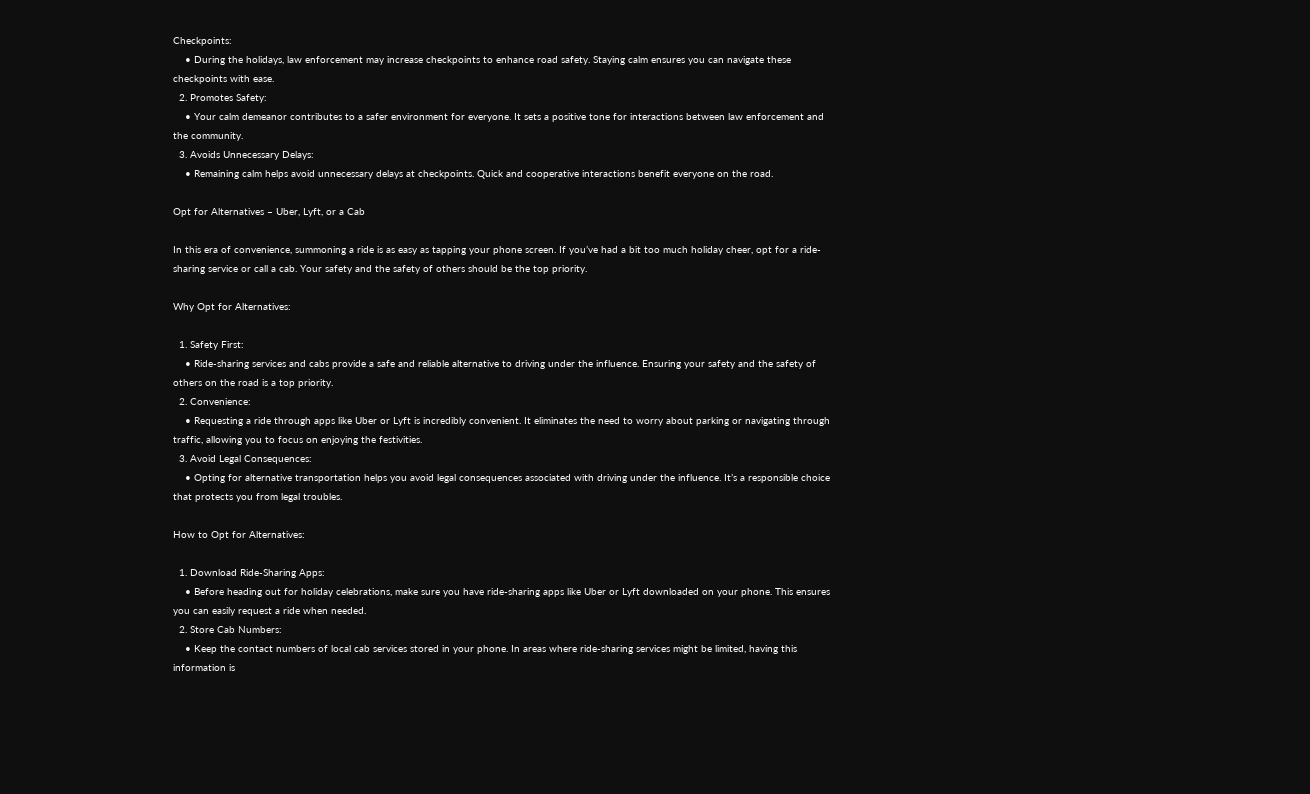Checkpoints:
    • During the holidays, law enforcement may increase checkpoints to enhance road safety. Staying calm ensures you can navigate these checkpoints with ease.
  2. Promotes Safety:
    • Your calm demeanor contributes to a safer environment for everyone. It sets a positive tone for interactions between law enforcement and the community.
  3. Avoids Unnecessary Delays:
    • Remaining calm helps avoid unnecessary delays at checkpoints. Quick and cooperative interactions benefit everyone on the road.

Opt for Alternatives – Uber, Lyft, or a Cab

In this era of convenience, summoning a ride is as easy as tapping your phone screen. If you’ve had a bit too much holiday cheer, opt for a ride-sharing service or call a cab. Your safety and the safety of others should be the top priority.

Why Opt for Alternatives:

  1. Safety First:
    • Ride-sharing services and cabs provide a safe and reliable alternative to driving under the influence. Ensuring your safety and the safety of others on the road is a top priority.
  2. Convenience:
    • Requesting a ride through apps like Uber or Lyft is incredibly convenient. It eliminates the need to worry about parking or navigating through traffic, allowing you to focus on enjoying the festivities.
  3. Avoid Legal Consequences:
    • Opting for alternative transportation helps you avoid legal consequences associated with driving under the influence. It’s a responsible choice that protects you from legal troubles.

How to Opt for Alternatives:

  1. Download Ride-Sharing Apps:
    • Before heading out for holiday celebrations, make sure you have ride-sharing apps like Uber or Lyft downloaded on your phone. This ensures you can easily request a ride when needed.
  2. Store Cab Numbers:
    • Keep the contact numbers of local cab services stored in your phone. In areas where ride-sharing services might be limited, having this information is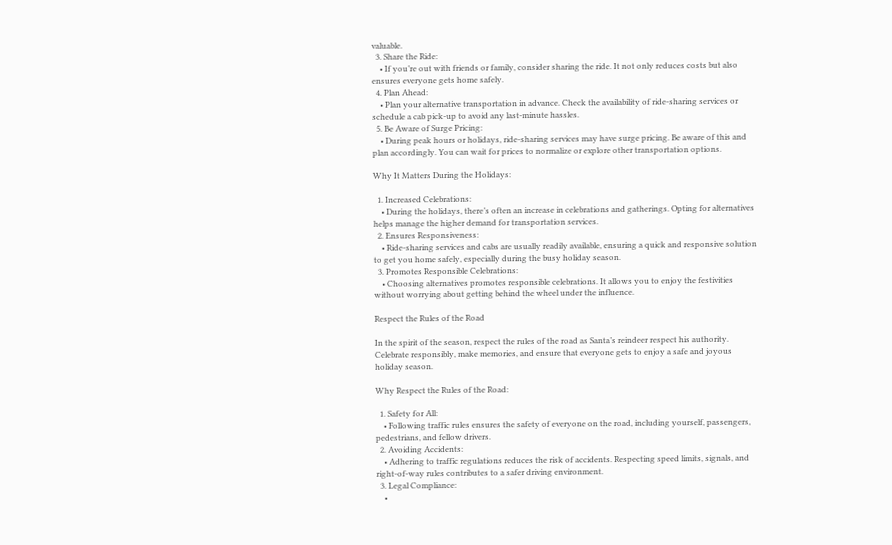valuable.
  3. Share the Ride:
    • If you’re out with friends or family, consider sharing the ride. It not only reduces costs but also ensures everyone gets home safely.
  4. Plan Ahead:
    • Plan your alternative transportation in advance. Check the availability of ride-sharing services or schedule a cab pick-up to avoid any last-minute hassles.
  5. Be Aware of Surge Pricing:
    • During peak hours or holidays, ride-sharing services may have surge pricing. Be aware of this and plan accordingly. You can wait for prices to normalize or explore other transportation options.

Why It Matters During the Holidays:

  1. Increased Celebrations:
    • During the holidays, there’s often an increase in celebrations and gatherings. Opting for alternatives helps manage the higher demand for transportation services.
  2. Ensures Responsiveness:
    • Ride-sharing services and cabs are usually readily available, ensuring a quick and responsive solution to get you home safely, especially during the busy holiday season.
  3. Promotes Responsible Celebrations:
    • Choosing alternatives promotes responsible celebrations. It allows you to enjoy the festivities without worrying about getting behind the wheel under the influence.

Respect the Rules of the Road

In the spirit of the season, respect the rules of the road as Santa’s reindeer respect his authority. Celebrate responsibly, make memories, and ensure that everyone gets to enjoy a safe and joyous holiday season.

Why Respect the Rules of the Road:

  1. Safety for All:
    • Following traffic rules ensures the safety of everyone on the road, including yourself, passengers, pedestrians, and fellow drivers.
  2. Avoiding Accidents:
    • Adhering to traffic regulations reduces the risk of accidents. Respecting speed limits, signals, and right-of-way rules contributes to a safer driving environment.
  3. Legal Compliance:
    •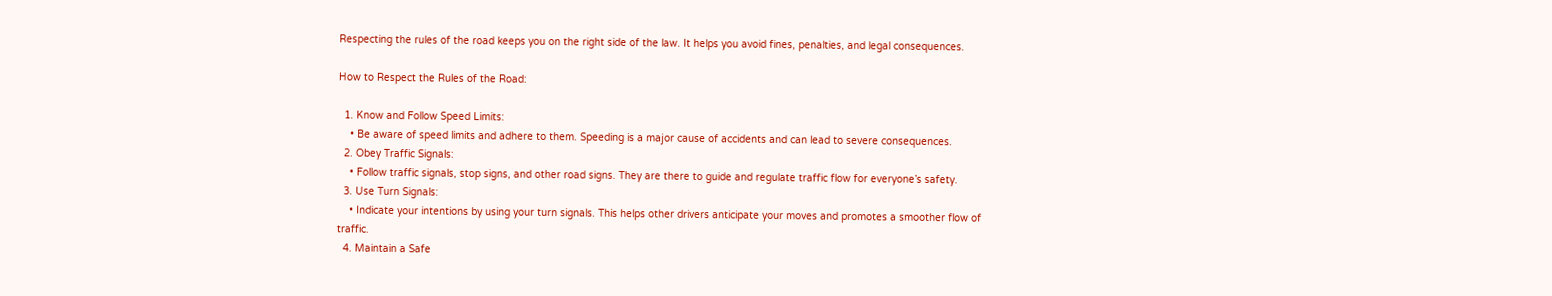Respecting the rules of the road keeps you on the right side of the law. It helps you avoid fines, penalties, and legal consequences.

How to Respect the Rules of the Road:

  1. Know and Follow Speed Limits:
    • Be aware of speed limits and adhere to them. Speeding is a major cause of accidents and can lead to severe consequences.
  2. Obey Traffic Signals:
    • Follow traffic signals, stop signs, and other road signs. They are there to guide and regulate traffic flow for everyone’s safety.
  3. Use Turn Signals:
    • Indicate your intentions by using your turn signals. This helps other drivers anticipate your moves and promotes a smoother flow of traffic.
  4. Maintain a Safe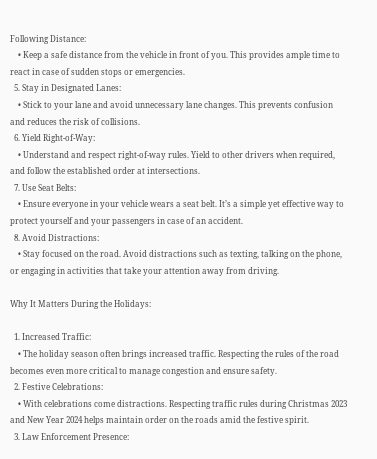Following Distance:
    • Keep a safe distance from the vehicle in front of you. This provides ample time to react in case of sudden stops or emergencies.
  5. Stay in Designated Lanes:
    • Stick to your lane and avoid unnecessary lane changes. This prevents confusion and reduces the risk of collisions.
  6. Yield Right-of-Way:
    • Understand and respect right-of-way rules. Yield to other drivers when required, and follow the established order at intersections.
  7. Use Seat Belts:
    • Ensure everyone in your vehicle wears a seat belt. It’s a simple yet effective way to protect yourself and your passengers in case of an accident.
  8. Avoid Distractions:
    • Stay focused on the road. Avoid distractions such as texting, talking on the phone, or engaging in activities that take your attention away from driving.

Why It Matters During the Holidays:

  1. Increased Traffic:
    • The holiday season often brings increased traffic. Respecting the rules of the road becomes even more critical to manage congestion and ensure safety.
  2. Festive Celebrations:
    • With celebrations come distractions. Respecting traffic rules during Christmas 2023 and New Year 2024 helps maintain order on the roads amid the festive spirit.
  3. Law Enforcement Presence: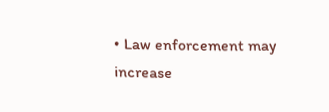• Law enforcement may increase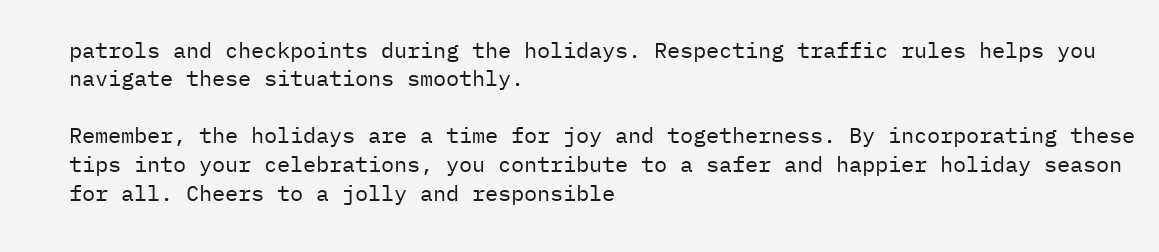patrols and checkpoints during the holidays. Respecting traffic rules helps you navigate these situations smoothly.

Remember, the holidays are a time for joy and togetherness. By incorporating these tips into your celebrations, you contribute to a safer and happier holiday season for all. Cheers to a jolly and responsible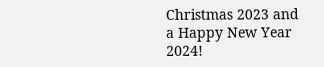Christmas 2023 and a Happy New Year 2024!